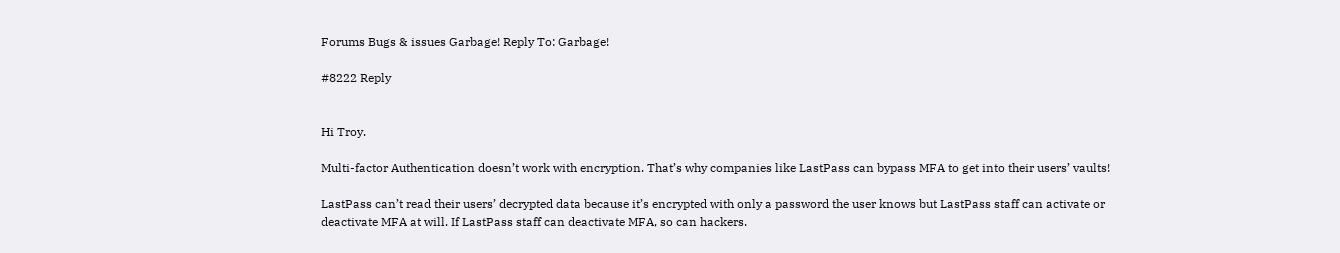Forums Bugs & issues Garbage! Reply To: Garbage!

#8222 Reply


Hi Troy.

Multi-factor Authentication doesn’t work with encryption. That’s why companies like LastPass can bypass MFA to get into their users’ vaults!

LastPass can’t read their users’ decrypted data because it’s encrypted with only a password the user knows but LastPass staff can activate or deactivate MFA at will. If LastPass staff can deactivate MFA, so can hackers.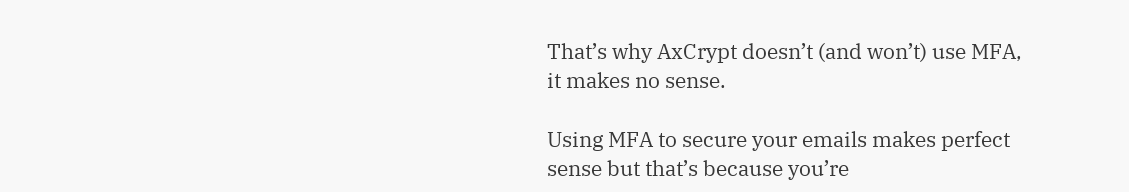That’s why AxCrypt doesn’t (and won’t) use MFA, it makes no sense.

Using MFA to secure your emails makes perfect sense but that’s because you’re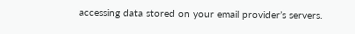accessing data stored on your email provider’s servers.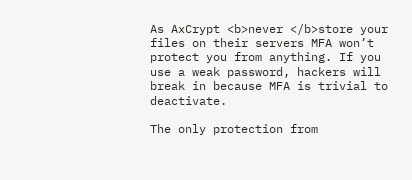As AxCrypt <b>never </b>store your files on their servers MFA won’t protect you from anything. If you use a weak password, hackers will break in because MFA is trivial to deactivate.

The only protection from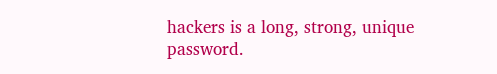hackers is a long, strong, unique password.